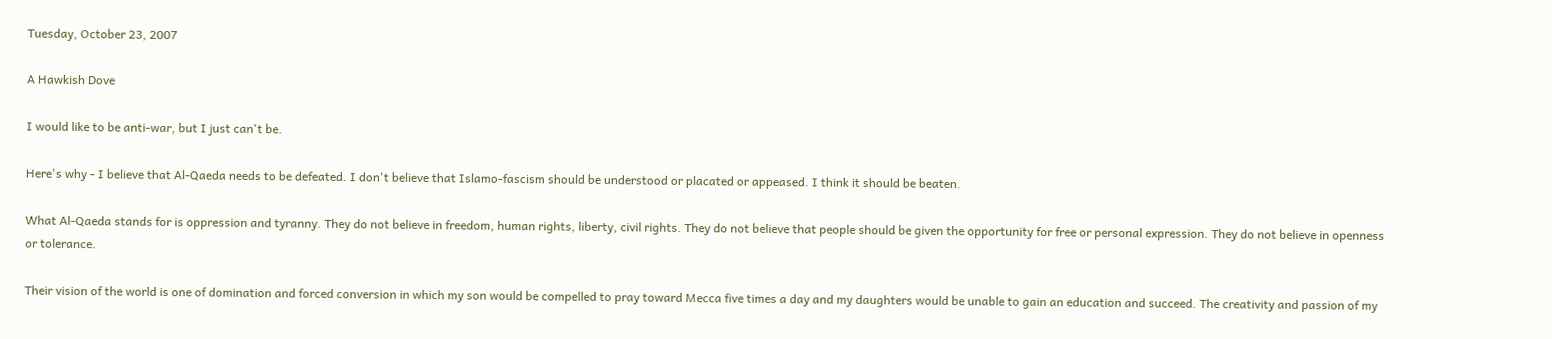Tuesday, October 23, 2007

A Hawkish Dove

I would like to be anti-war, but I just can't be.

Here's why - I believe that Al-Qaeda needs to be defeated. I don't believe that Islamo-fascism should be understood or placated or appeased. I think it should be beaten.

What Al-Qaeda stands for is oppression and tyranny. They do not believe in freedom, human rights, liberty, civil rights. They do not believe that people should be given the opportunity for free or personal expression. They do not believe in openness or tolerance.

Their vision of the world is one of domination and forced conversion in which my son would be compelled to pray toward Mecca five times a day and my daughters would be unable to gain an education and succeed. The creativity and passion of my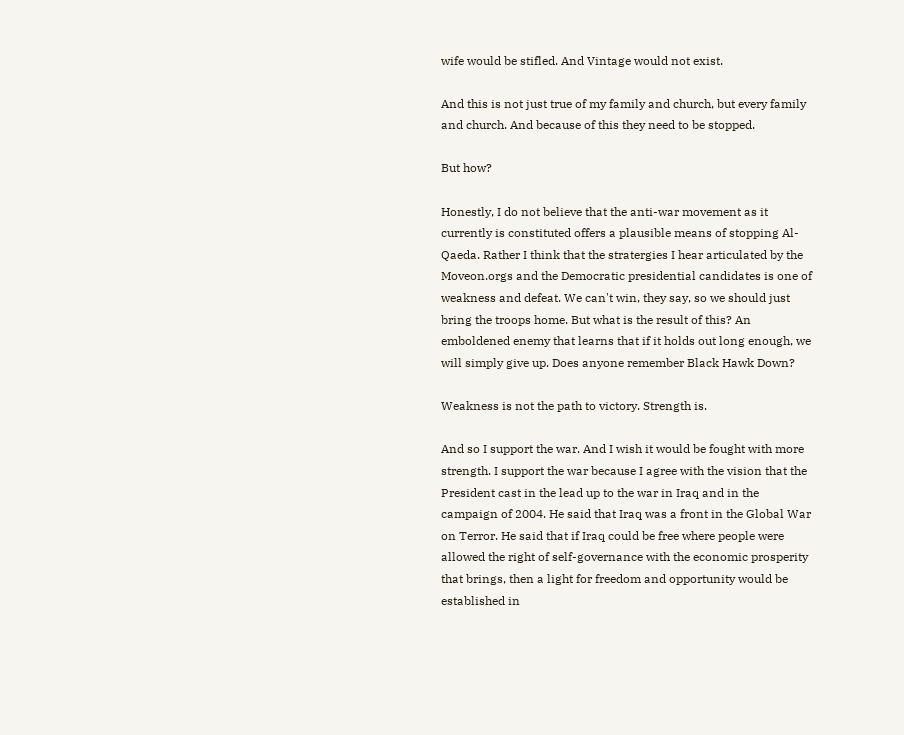wife would be stifled. And Vintage would not exist.

And this is not just true of my family and church, but every family and church. And because of this they need to be stopped.

But how?

Honestly, I do not believe that the anti-war movement as it currently is constituted offers a plausible means of stopping Al-Qaeda. Rather I think that the stratergies I hear articulated by the Moveon.orgs and the Democratic presidential candidates is one of weakness and defeat. We can't win, they say, so we should just bring the troops home. But what is the result of this? An emboldened enemy that learns that if it holds out long enough, we will simply give up. Does anyone remember Black Hawk Down?

Weakness is not the path to victory. Strength is.

And so I support the war. And I wish it would be fought with more strength. I support the war because I agree with the vision that the President cast in the lead up to the war in Iraq and in the campaign of 2004. He said that Iraq was a front in the Global War on Terror. He said that if Iraq could be free where people were allowed the right of self-governance with the economic prosperity that brings, then a light for freedom and opportunity would be established in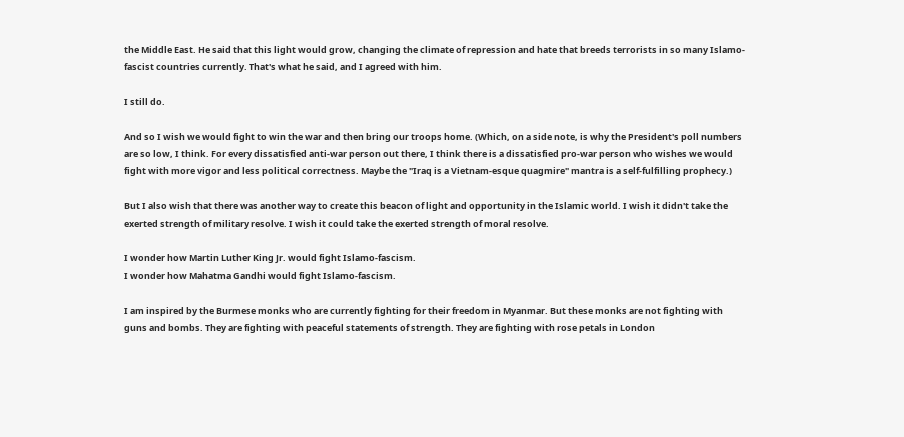the Middle East. He said that this light would grow, changing the climate of repression and hate that breeds terrorists in so many Islamo-fascist countries currently. That's what he said, and I agreed with him.

I still do.

And so I wish we would fight to win the war and then bring our troops home. (Which, on a side note, is why the President's poll numbers are so low, I think. For every dissatisfied anti-war person out there, I think there is a dissatisfied pro-war person who wishes we would fight with more vigor and less political correctness. Maybe the "Iraq is a Vietnam-esque quagmire" mantra is a self-fulfilling prophecy.)

But I also wish that there was another way to create this beacon of light and opportunity in the Islamic world. I wish it didn't take the exerted strength of military resolve. I wish it could take the exerted strength of moral resolve.

I wonder how Martin Luther King Jr. would fight Islamo-fascism.
I wonder how Mahatma Gandhi would fight Islamo-fascism.

I am inspired by the Burmese monks who are currently fighting for their freedom in Myanmar. But these monks are not fighting with guns and bombs. They are fighting with peaceful statements of strength. They are fighting with rose petals in London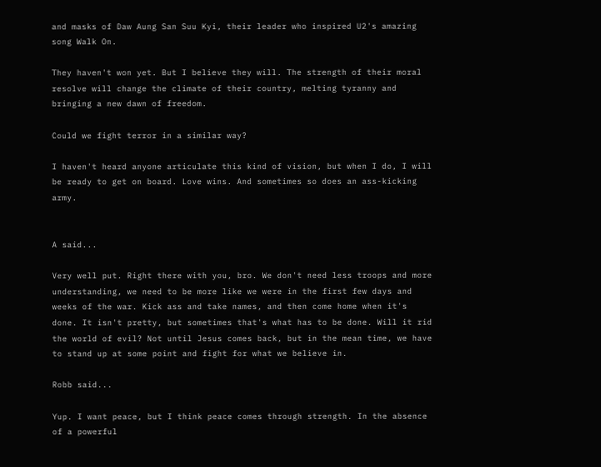and masks of Daw Aung San Suu Kyi, their leader who inspired U2's amazing song Walk On.

They haven't won yet. But I believe they will. The strength of their moral resolve will change the climate of their country, melting tyranny and bringing a new dawn of freedom.

Could we fight terror in a similar way?

I haven't heard anyone articulate this kind of vision, but when I do, I will be ready to get on board. Love wins. And sometimes so does an ass-kicking army.


A said...

Very well put. Right there with you, bro. We don't need less troops and more understanding, we need to be more like we were in the first few days and weeks of the war. Kick ass and take names, and then come home when it's done. It isn't pretty, but sometimes that's what has to be done. Will it rid the world of evil? Not until Jesus comes back, but in the mean time, we have to stand up at some point and fight for what we believe in.

Robb said...

Yup. I want peace, but I think peace comes through strength. In the absence of a powerful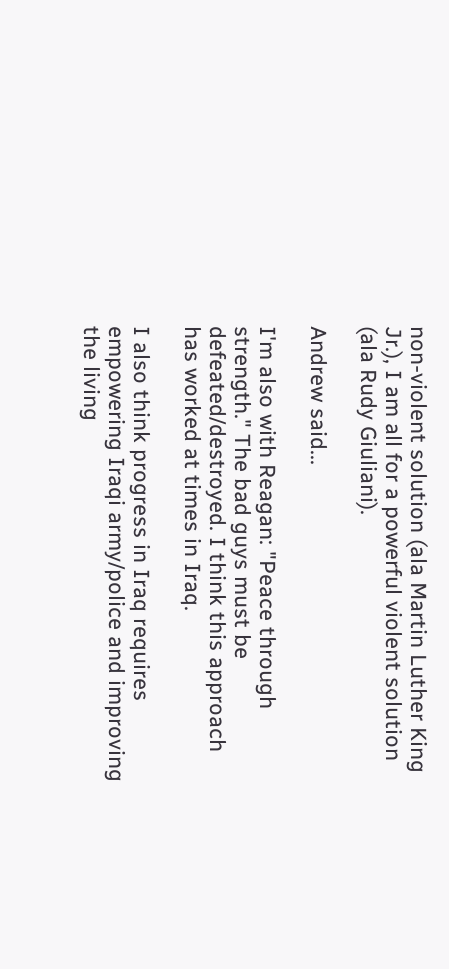non-violent solution (ala Martin Luther King Jr.), I am all for a powerful violent solution (ala Rudy Giuliani).

Andrew said...

I'm also with Reagan: "Peace through strength." The bad guys must be defeated/destroyed. I think this approach has worked at times in Iraq.

I also think progress in Iraq requires empowering Iraqi army/police and improving the living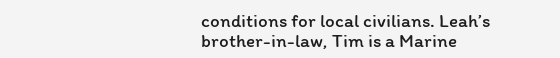conditions for local civilians. Leah’s brother-in-law, Tim is a Marine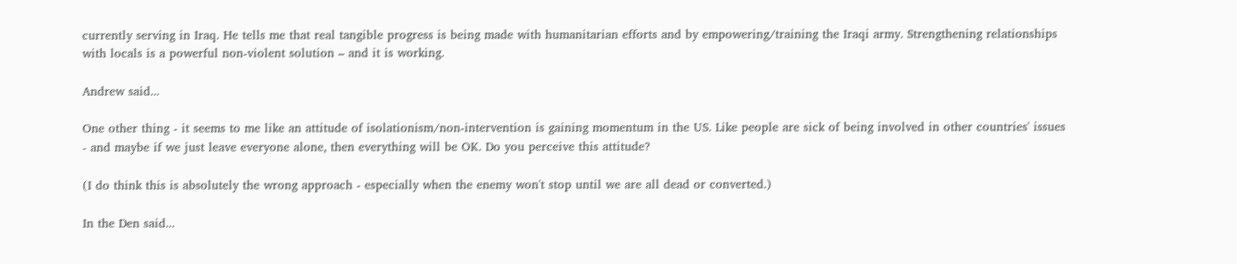currently serving in Iraq. He tells me that real tangible progress is being made with humanitarian efforts and by empowering/training the Iraqi army. Strengthening relationships with locals is a powerful non-violent solution – and it is working.

Andrew said...

One other thing - it seems to me like an attitude of isolationism/non-intervention is gaining momentum in the US. Like people are sick of being involved in other countries' issues - and maybe if we just leave everyone alone, then everything will be OK. Do you perceive this attitude?

(I do think this is absolutely the wrong approach - especially when the enemy won't stop until we are all dead or converted.)

In the Den said...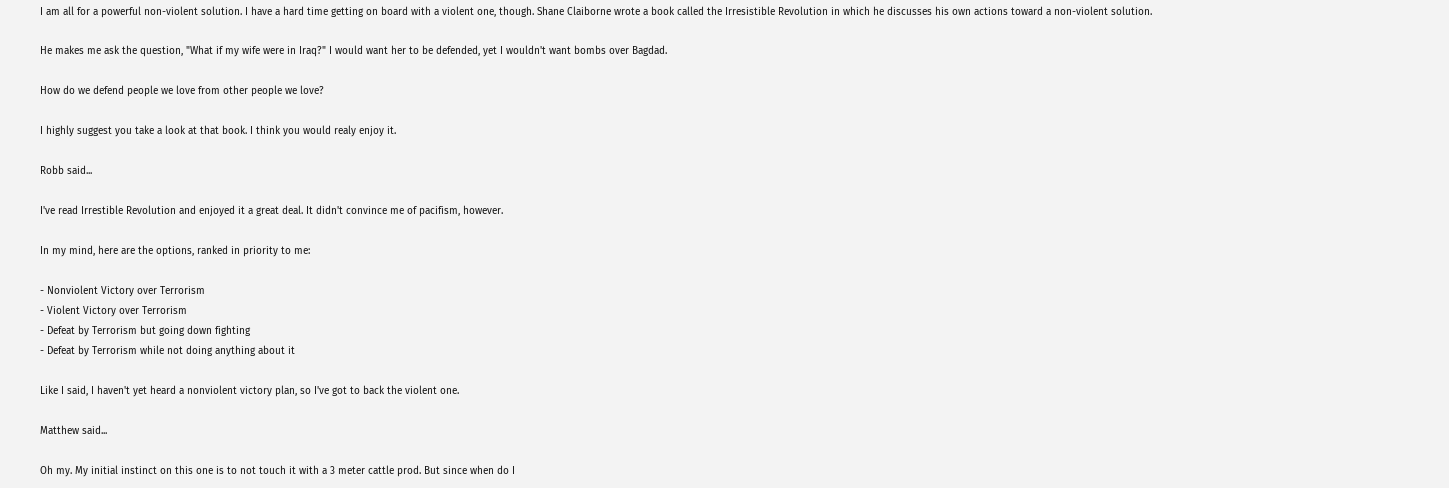I am all for a powerful non-violent solution. I have a hard time getting on board with a violent one, though. Shane Claiborne wrote a book called the Irresistible Revolution in which he discusses his own actions toward a non-violent solution.

He makes me ask the question, "What if my wife were in Iraq?" I would want her to be defended, yet I wouldn't want bombs over Bagdad.

How do we defend people we love from other people we love?

I highly suggest you take a look at that book. I think you would realy enjoy it.

Robb said...

I've read Irrestible Revolution and enjoyed it a great deal. It didn't convince me of pacifism, however.

In my mind, here are the options, ranked in priority to me:

- Nonviolent Victory over Terrorism
- Violent Victory over Terrorism
- Defeat by Terrorism but going down fighting
- Defeat by Terrorism while not doing anything about it

Like I said, I haven't yet heard a nonviolent victory plan, so I've got to back the violent one.

Matthew said...

Oh my. My initial instinct on this one is to not touch it with a 3 meter cattle prod. But since when do I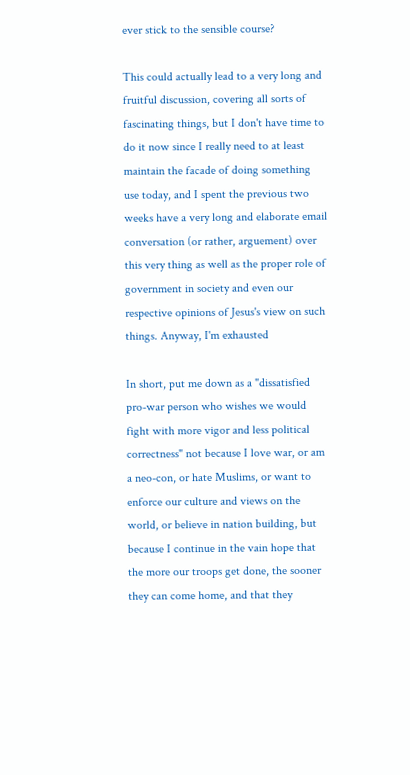ever stick to the sensible course?

This could actually lead to a very long and fruitful discussion, covering all sorts of fascinating things, but I don't have time to do it now since I really need to at least maintain the facade of doing something use today, and I spent the previous two weeks have a very long and elaborate email conversation (or rather, arguement) over this very thing as well as the proper role of government in society and even our respective opinions of Jesus's view on such things. Anyway, I'm exhausted

In short, put me down as a "dissatisfied pro-war person who wishes we would fight with more vigor and less political correctness" not because I love war, or am a neo-con, or hate Muslims, or want to enforce our culture and views on the world, or believe in nation building, but because I continue in the vain hope that the more our troops get done, the sooner they can come home, and that they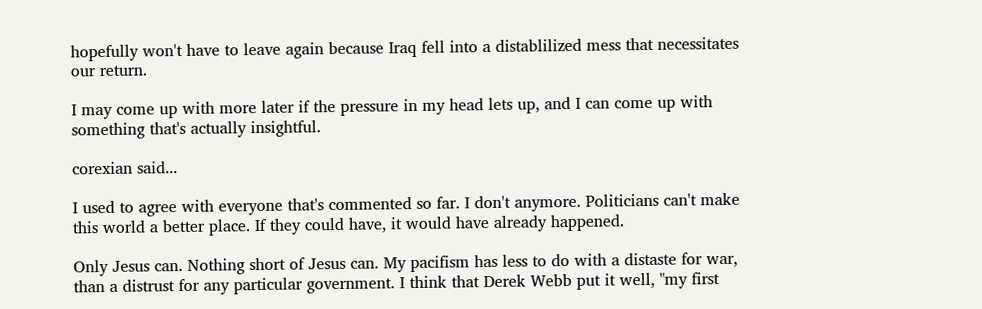hopefully won't have to leave again because Iraq fell into a distablilized mess that necessitates our return.

I may come up with more later if the pressure in my head lets up, and I can come up with something that's actually insightful.

corexian said...

I used to agree with everyone that's commented so far. I don't anymore. Politicians can't make this world a better place. If they could have, it would have already happened.

Only Jesus can. Nothing short of Jesus can. My pacifism has less to do with a distaste for war, than a distrust for any particular government. I think that Derek Webb put it well, "my first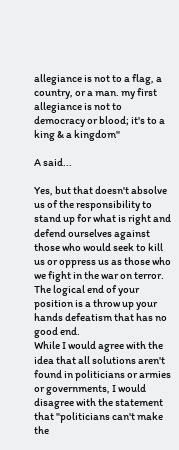allegiance is not to a flag, a country, or a man. my first allegiance is not to democracy or blood; it's to a king & a kingdom"

A said...

Yes, but that doesn't absolve us of the responsibility to stand up for what is right and defend ourselves against those who would seek to kill us or oppress us as those who we fight in the war on terror.
The logical end of your position is a throw up your hands defeatism that has no good end.
While I would agree with the idea that all solutions aren't found in politicians or armies or governments, I would disagree with the statement that "politicians can't make the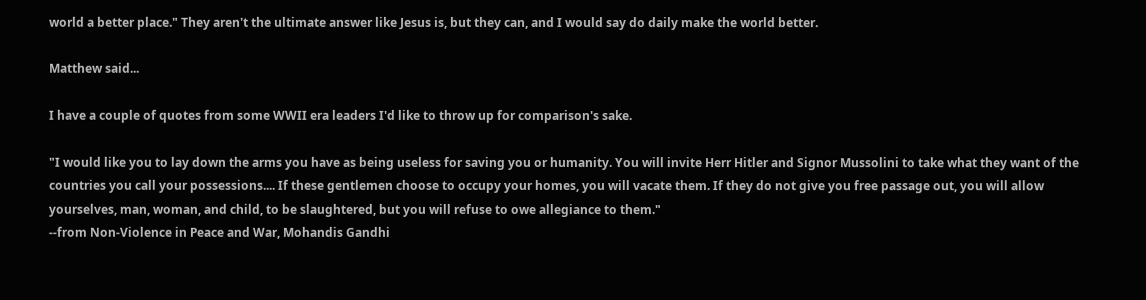world a better place." They aren't the ultimate answer like Jesus is, but they can, and I would say do daily make the world better.

Matthew said...

I have a couple of quotes from some WWII era leaders I'd like to throw up for comparison's sake.

"I would like you to lay down the arms you have as being useless for saving you or humanity. You will invite Herr Hitler and Signor Mussolini to take what they want of the countries you call your possessions.... If these gentlemen choose to occupy your homes, you will vacate them. If they do not give you free passage out, you will allow yourselves, man, woman, and child, to be slaughtered, but you will refuse to owe allegiance to them."
--from Non-Violence in Peace and War, Mohandis Gandhi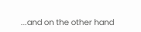...and on the other hand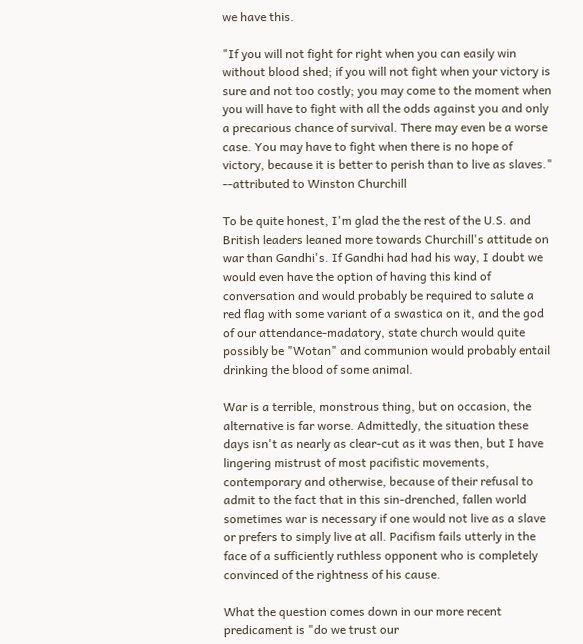we have this.

"If you will not fight for right when you can easily win without blood shed; if you will not fight when your victory is sure and not too costly; you may come to the moment when you will have to fight with all the odds against you and only a precarious chance of survival. There may even be a worse case. You may have to fight when there is no hope of victory, because it is better to perish than to live as slaves."
--attributed to Winston Churchill

To be quite honest, I'm glad the the rest of the U.S. and British leaders leaned more towards Churchill's attitude on war than Gandhi's. If Gandhi had had his way, I doubt we would even have the option of having this kind of conversation and would probably be required to salute a red flag with some variant of a swastica on it, and the god of our attendance-madatory, state church would quite possibly be "Wotan" and communion would probably entail drinking the blood of some animal.

War is a terrible, monstrous thing, but on occasion, the alternative is far worse. Admittedly, the situation these days isn't as nearly as clear-cut as it was then, but I have lingering mistrust of most pacifistic movements, contemporary and otherwise, because of their refusal to admit to the fact that in this sin-drenched, fallen world sometimes war is necessary if one would not live as a slave or prefers to simply live at all. Pacifism fails utterly in the face of a sufficiently ruthless opponent who is completely convinced of the rightness of his cause.

What the question comes down in our more recent predicament is "do we trust our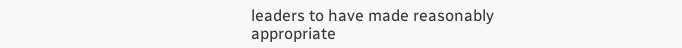leaders to have made reasonably appropriate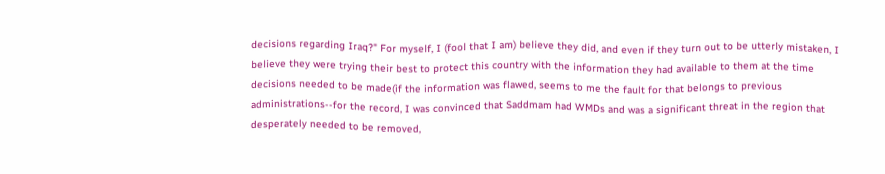decisions regarding Iraq?" For myself, I (fool that I am) believe they did, and even if they turn out to be utterly mistaken, I believe they were trying their best to protect this country with the information they had available to them at the time decisions needed to be made(if the information was flawed, seems to me the fault for that belongs to previous administrations--for the record, I was convinced that Saddmam had WMDs and was a significant threat in the region that desperately needed to be removed,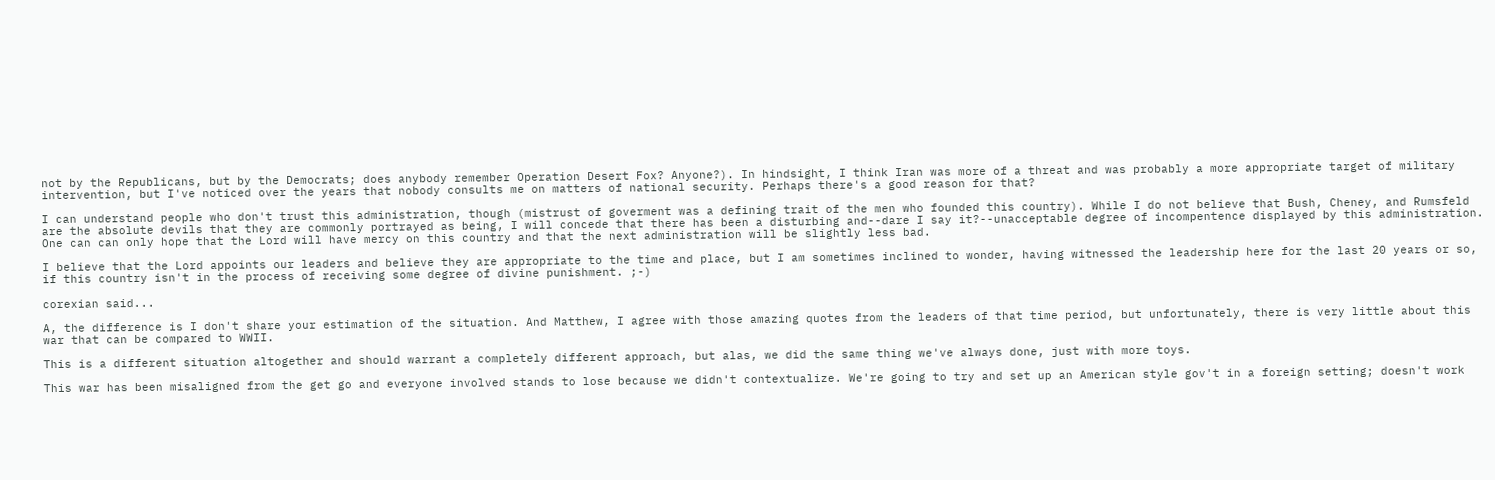not by the Republicans, but by the Democrats; does anybody remember Operation Desert Fox? Anyone?). In hindsight, I think Iran was more of a threat and was probably a more appropriate target of military intervention, but I've noticed over the years that nobody consults me on matters of national security. Perhaps there's a good reason for that?

I can understand people who don't trust this administration, though (mistrust of goverment was a defining trait of the men who founded this country). While I do not believe that Bush, Cheney, and Rumsfeld are the absolute devils that they are commonly portrayed as being, I will concede that there has been a disturbing and--dare I say it?--unacceptable degree of incompentence displayed by this administration. One can can only hope that the Lord will have mercy on this country and that the next administration will be slightly less bad.

I believe that the Lord appoints our leaders and believe they are appropriate to the time and place, but I am sometimes inclined to wonder, having witnessed the leadership here for the last 20 years or so, if this country isn't in the process of receiving some degree of divine punishment. ;-)

corexian said...

A, the difference is I don't share your estimation of the situation. And Matthew, I agree with those amazing quotes from the leaders of that time period, but unfortunately, there is very little about this war that can be compared to WWII.

This is a different situation altogether and should warrant a completely different approach, but alas, we did the same thing we've always done, just with more toys.

This war has been misaligned from the get go and everyone involved stands to lose because we didn't contextualize. We're going to try and set up an American style gov't in a foreign setting; doesn't work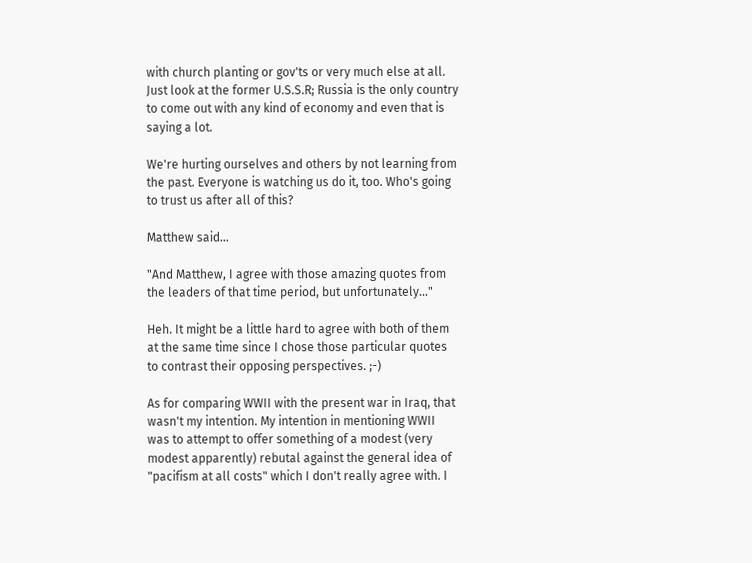with church planting or gov'ts or very much else at all. Just look at the former U.S.S.R; Russia is the only country to come out with any kind of economy and even that is saying a lot.

We're hurting ourselves and others by not learning from the past. Everyone is watching us do it, too. Who's going to trust us after all of this?

Matthew said...

"And Matthew, I agree with those amazing quotes from the leaders of that time period, but unfortunately..."

Heh. It might be a little hard to agree with both of them at the same time since I chose those particular quotes to contrast their opposing perspectives. ;-)

As for comparing WWII with the present war in Iraq, that wasn't my intention. My intention in mentioning WWII was to attempt to offer something of a modest (very modest apparently) rebutal against the general idea of "pacifism at all costs" which I don't really agree with. I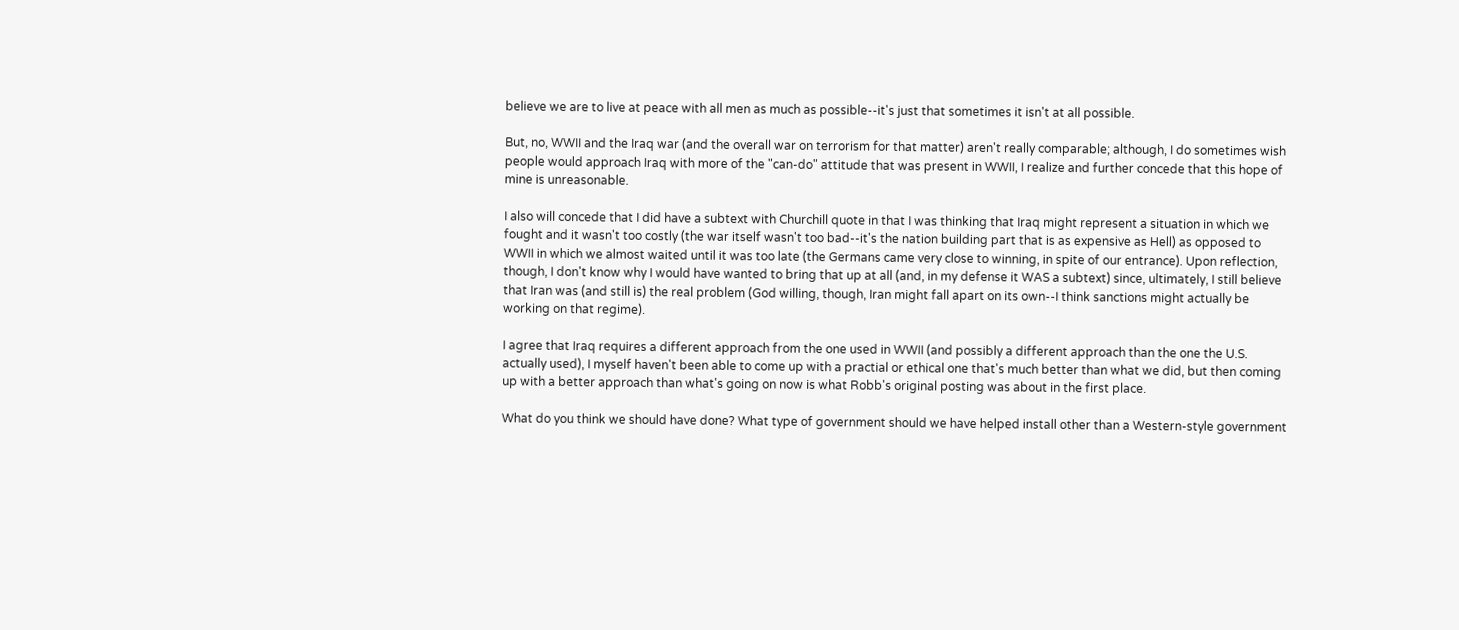believe we are to live at peace with all men as much as possible--it's just that sometimes it isn't at all possible.

But, no, WWII and the Iraq war (and the overall war on terrorism for that matter) aren't really comparable; although, I do sometimes wish people would approach Iraq with more of the "can-do" attitude that was present in WWII, I realize and further concede that this hope of mine is unreasonable.

I also will concede that I did have a subtext with Churchill quote in that I was thinking that Iraq might represent a situation in which we fought and it wasn't too costly (the war itself wasn't too bad--it's the nation building part that is as expensive as Hell) as opposed to WWII in which we almost waited until it was too late (the Germans came very close to winning, in spite of our entrance). Upon reflection, though, I don't know why I would have wanted to bring that up at all (and, in my defense it WAS a subtext) since, ultimately, I still believe that Iran was (and still is) the real problem (God willing, though, Iran might fall apart on its own--I think sanctions might actually be working on that regime).

I agree that Iraq requires a different approach from the one used in WWII (and possibly a different approach than the one the U.S. actually used), I myself haven't been able to come up with a practial or ethical one that's much better than what we did, but then coming up with a better approach than what's going on now is what Robb's original posting was about in the first place.

What do you think we should have done? What type of government should we have helped install other than a Western-style government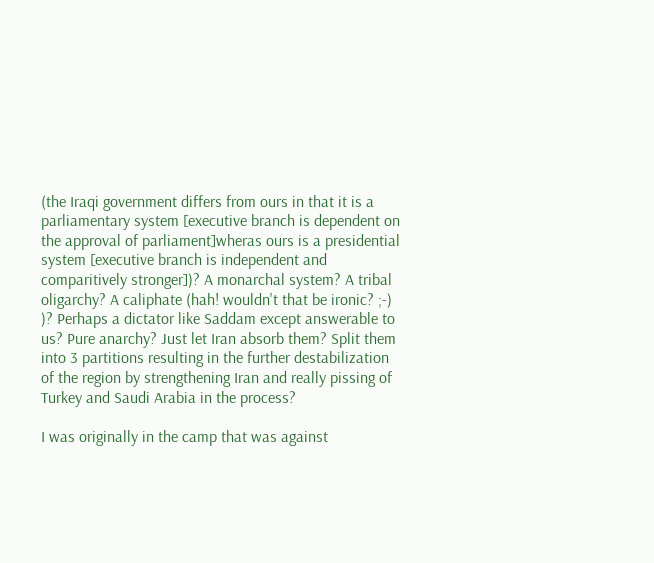(the Iraqi government differs from ours in that it is a parliamentary system [executive branch is dependent on the approval of parliament]wheras ours is a presidential system [executive branch is independent and comparitively stronger])? A monarchal system? A tribal oligarchy? A caliphate (hah! wouldn't that be ironic? ;-) )? Perhaps a dictator like Saddam except answerable to us? Pure anarchy? Just let Iran absorb them? Split them into 3 partitions resulting in the further destabilization of the region by strengthening Iran and really pissing of Turkey and Saudi Arabia in the process?

I was originally in the camp that was against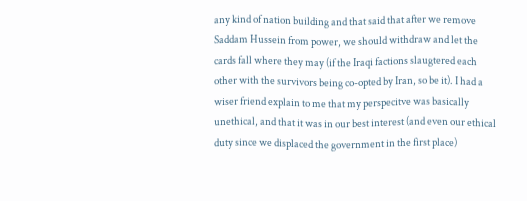any kind of nation building and that said that after we remove Saddam Hussein from power, we should withdraw and let the cards fall where they may (if the Iraqi factions slaugtered each other with the survivors being co-opted by Iran, so be it). I had a wiser friend explain to me that my perspecitve was basically unethical, and that it was in our best interest (and even our ethical duty since we displaced the government in the first place)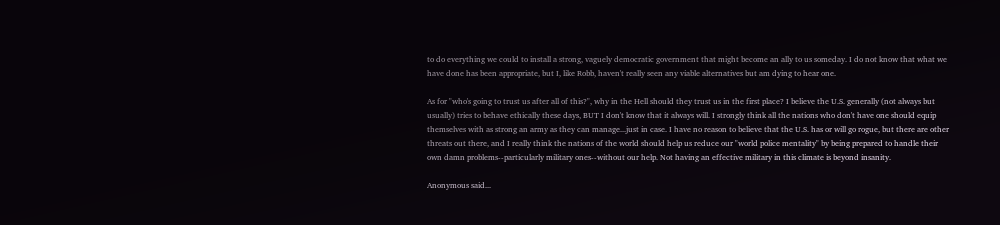to do everything we could to install a strong, vaguely democratic government that might become an ally to us someday. I do not know that what we have done has been appropriate, but I, like Robb, haven't really seen any viable alternatives but am dying to hear one.

As for "who's going to trust us after all of this?", why in the Hell should they trust us in the first place? I believe the U.S. generally (not always but usually) tries to behave ethically these days, BUT I don't know that it always will. I strongly think all the nations who don't have one should equip themselves with as strong an army as they can manage...just in case. I have no reason to believe that the U.S. has or will go rogue, but there are other threats out there, and I really think the nations of the world should help us reduce our "world police mentality" by being prepared to handle their own damn problems--particularly military ones--without our help. Not having an effective military in this climate is beyond insanity.

Anonymous said...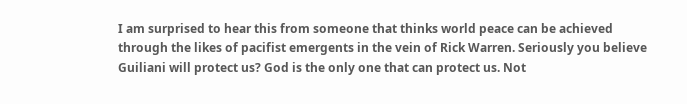I am surprised to hear this from someone that thinks world peace can be achieved through the likes of pacifist emergents in the vein of Rick Warren. Seriously you believe Guiliani will protect us? God is the only one that can protect us. Not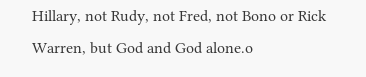Hillary, not Rudy, not Fred, not Bono or Rick Warren, but God and God alone.o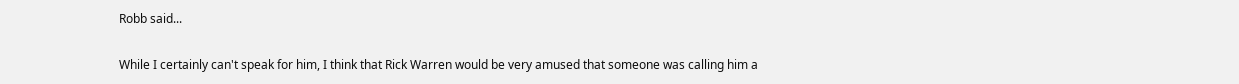Robb said...

While I certainly can't speak for him, I think that Rick Warren would be very amused that someone was calling him a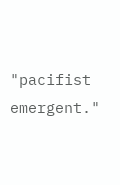"pacifist emergent."